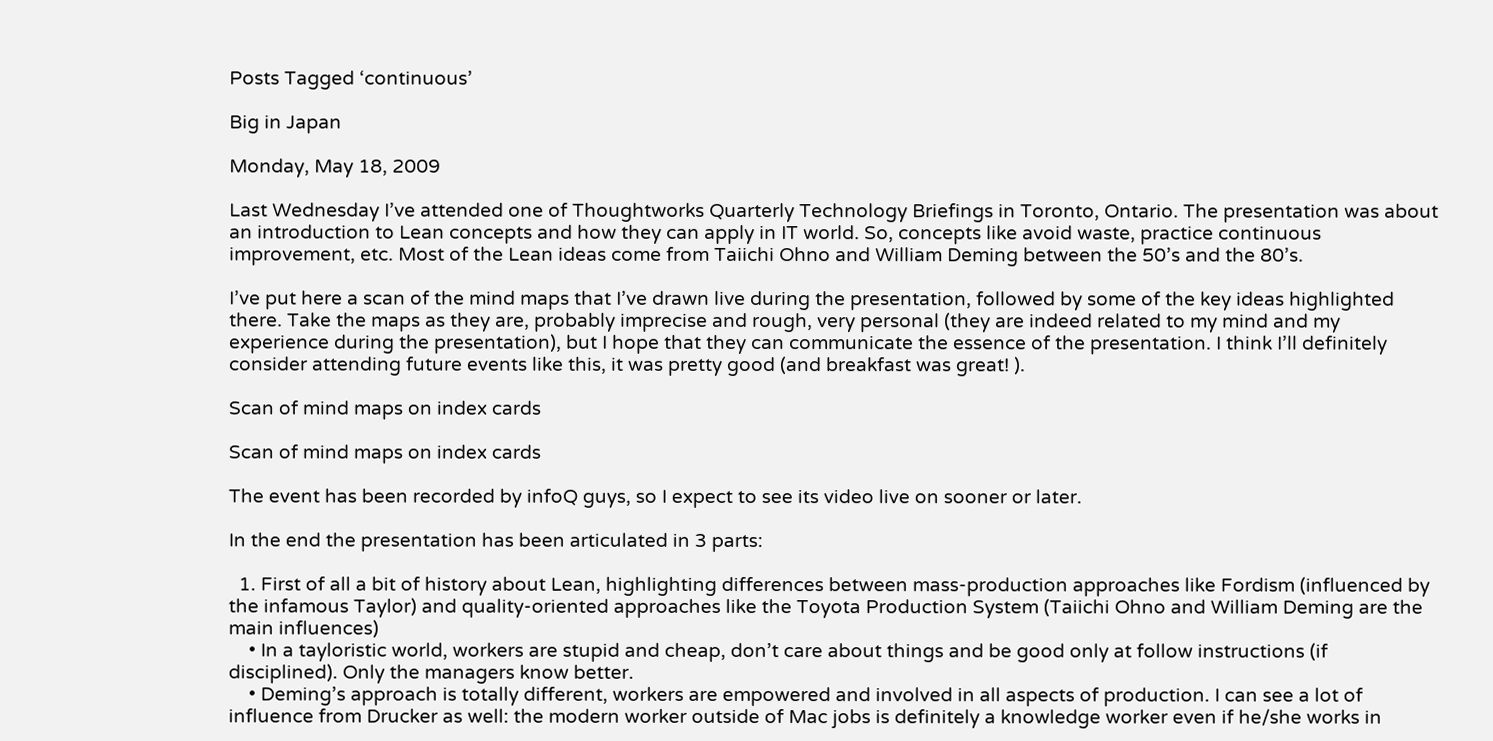Posts Tagged ‘continuous’

Big in Japan

Monday, May 18, 2009

Last Wednesday I’ve attended one of Thoughtworks Quarterly Technology Briefings in Toronto, Ontario. The presentation was about an introduction to Lean concepts and how they can apply in IT world. So, concepts like avoid waste, practice continuous improvement, etc. Most of the Lean ideas come from Taiichi Ohno and William Deming between the 50’s and the 80’s.

I’ve put here a scan of the mind maps that I’ve drawn live during the presentation, followed by some of the key ideas highlighted there. Take the maps as they are, probably imprecise and rough, very personal (they are indeed related to my mind and my experience during the presentation), but I hope that they can communicate the essence of the presentation. I think I’ll definitely consider attending future events like this, it was pretty good (and breakfast was great! ).

Scan of mind maps on index cards

Scan of mind maps on index cards

The event has been recorded by infoQ guys, so I expect to see its video live on sooner or later.

In the end the presentation has been articulated in 3 parts:

  1. First of all a bit of history about Lean, highlighting differences between mass-production approaches like Fordism (influenced by the infamous Taylor) and quality-oriented approaches like the Toyota Production System (Taiichi Ohno and William Deming are the main influences)
    • In a tayloristic world, workers are stupid and cheap, don’t care about things and be good only at follow instructions (if disciplined). Only the managers know better.
    • Deming’s approach is totally different, workers are empowered and involved in all aspects of production. I can see a lot of influence from Drucker as well: the modern worker outside of Mac jobs is definitely a knowledge worker even if he/she works in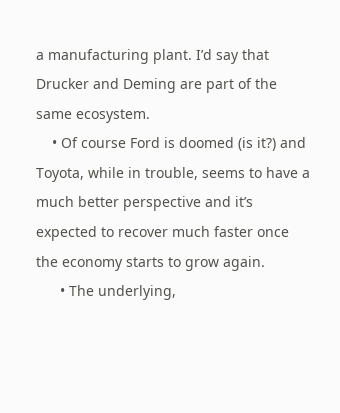a manufacturing plant. I’d say that Drucker and Deming are part of the same ecosystem.
    • Of course Ford is doomed (is it?) and Toyota, while in trouble, seems to have a much better perspective and it’s expected to recover much faster once the economy starts to grow again.
      • The underlying,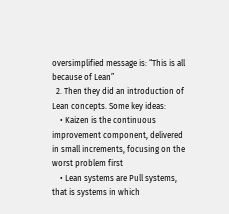oversimplified message is: “This is all because of Lean”
  2. Then they did an introduction of Lean concepts. Some key ideas:
    • Kaizen is the continuous improvement component, delivered in small increments, focusing on the worst problem first
    • Lean systems are Pull systems, that is systems in which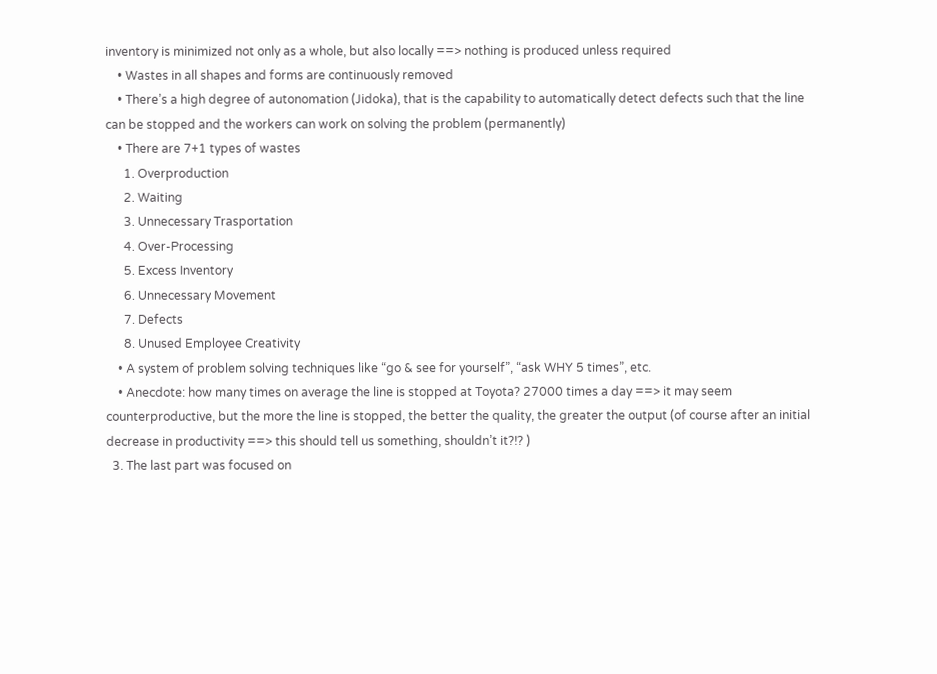inventory is minimized not only as a whole, but also locally ==> nothing is produced unless required
    • Wastes in all shapes and forms are continuously removed
    • There’s a high degree of autonomation (Jidoka), that is the capability to automatically detect defects such that the line can be stopped and the workers can work on solving the problem (permanently)
    • There are 7+1 types of wastes
      1. Overproduction
      2. Waiting
      3. Unnecessary Trasportation
      4. Over-Processing
      5. Excess Inventory
      6. Unnecessary Movement
      7. Defects
      8. Unused Employee Creativity
    • A system of problem solving techniques like “go & see for yourself”, “ask WHY 5 times”, etc.
    • Anecdote: how many times on average the line is stopped at Toyota? 27000 times a day ==> it may seem counterproductive, but the more the line is stopped, the better the quality, the greater the output (of course after an initial decrease in productivity ==> this should tell us something, shouldn’t it?!? )
  3. The last part was focused on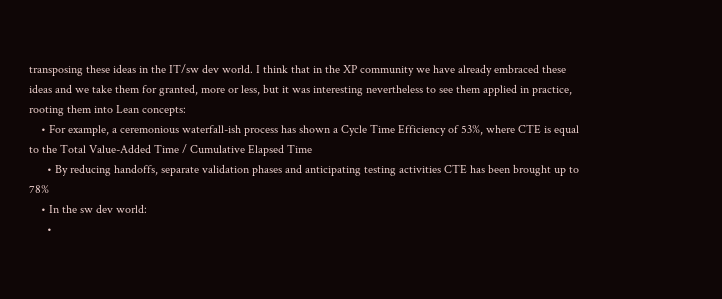transposing these ideas in the IT/sw dev world. I think that in the XP community we have already embraced these ideas and we take them for granted, more or less, but it was interesting nevertheless to see them applied in practice, rooting them into Lean concepts:
    • For example, a ceremonious waterfall-ish process has shown a Cycle Time Efficiency of 53%, where CTE is equal to the Total Value-Added Time / Cumulative Elapsed Time
      • By reducing handoffs, separate validation phases and anticipating testing activities CTE has been brought up to 78%
    • In the sw dev world:
      •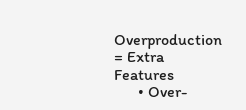Overproduction = Extra Features
      • Over-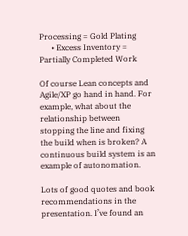Processing = Gold Plating
      • Excess Inventory = Partially Completed Work

Of course Lean concepts and Agile/XP go hand in hand. For example, what about the relationship between stopping the line and fixing the build when is broken? A continuous build system is an example of autonomation.

Lots of good quotes and book recommendations in the presentation. I’ve found an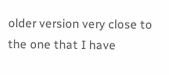older version very close to the one that I have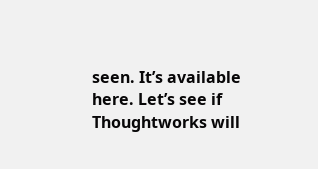seen. It’s available here. Let’s see if Thoughtworks will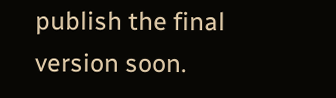publish the final version soon.